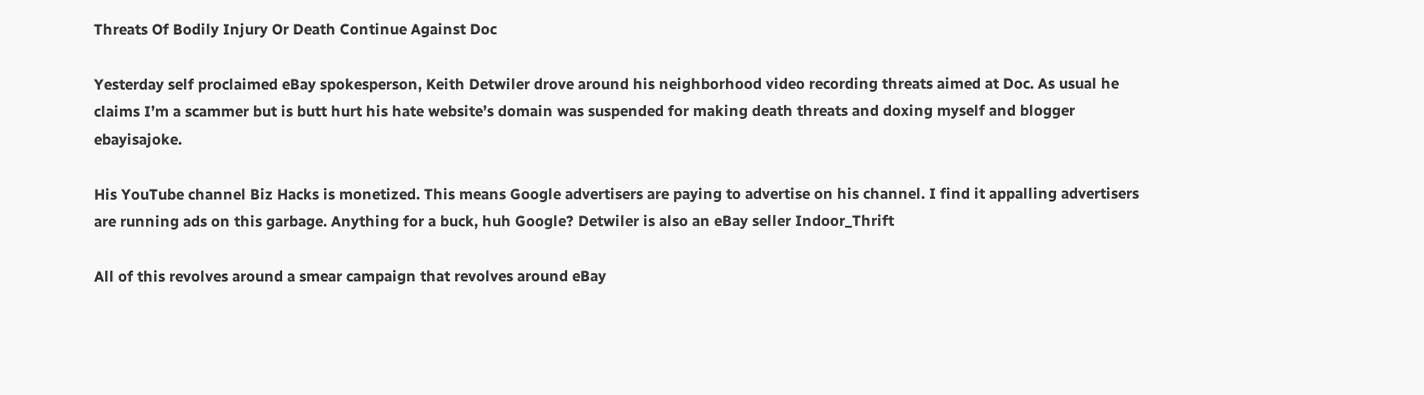Threats Of Bodily Injury Or Death Continue Against Doc

Yesterday self proclaimed eBay spokesperson, Keith Detwiler drove around his neighborhood video recording threats aimed at Doc. As usual he claims I’m a scammer but is butt hurt his hate website’s domain was suspended for making death threats and doxing myself and blogger ebayisajoke.

His YouTube channel Biz Hacks is monetized. This means Google advertisers are paying to advertise on his channel. I find it appalling advertisers are running ads on this garbage. Anything for a buck, huh Google? Detwiler is also an eBay seller Indoor_Thrift

All of this revolves around a smear campaign that revolves around eBay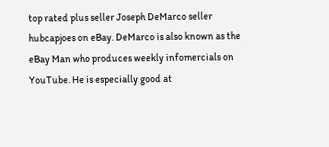top rated plus seller Joseph DeMarco seller hubcapjoes on eBay. DeMarco is also known as the eBay Man who produces weekly infomercials on YouTube. He is especially good at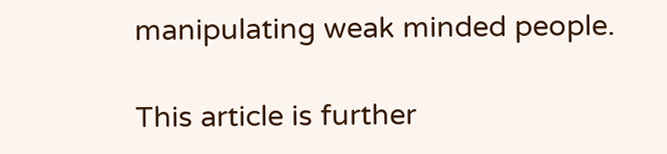manipulating weak minded people.

This article is further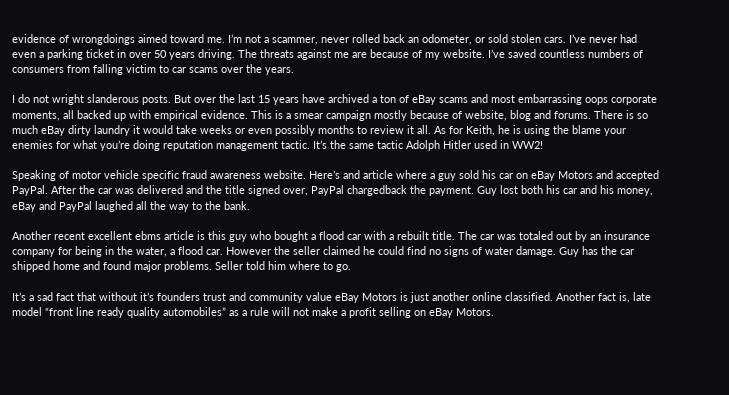evidence of wrongdoings aimed toward me. I’m not a scammer, never rolled back an odometer, or sold stolen cars. I’ve never had even a parking ticket in over 50 years driving. The threats against me are because of my website. I’ve saved countless numbers of consumers from falling victim to car scams over the years.

I do not wright slanderous posts. But over the last 15 years have archived a ton of eBay scams and most embarrassing oops corporate moments, all backed up with empirical evidence. This is a smear campaign mostly because of website, blog and forums. There is so much eBay dirty laundry it would take weeks or even possibly months to review it all. As for Keith, he is using the blame your enemies for what you’re doing reputation management tactic. It’s the same tactic Adolph Hitler used in WW2!

Speaking of motor vehicle specific fraud awareness website. Here’s and article where a guy sold his car on eBay Motors and accepted PayPal. After the car was delivered and the title signed over, PayPal chargedback the payment. Guy lost both his car and his money, eBay and PayPal laughed all the way to the bank.

Another recent excellent ebms article is this guy who bought a flood car with a rebuilt title. The car was totaled out by an insurance company for being in the water, a flood car. However the seller claimed he could find no signs of water damage. Guy has the car shipped home and found major problems. Seller told him where to go.

It’s a sad fact that without it’s founders trust and community value eBay Motors is just another online classified. Another fact is, late model “front line ready quality automobiles” as a rule will not make a profit selling on eBay Motors.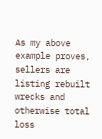As my above example proves, sellers are listing rebuilt wrecks and otherwise total loss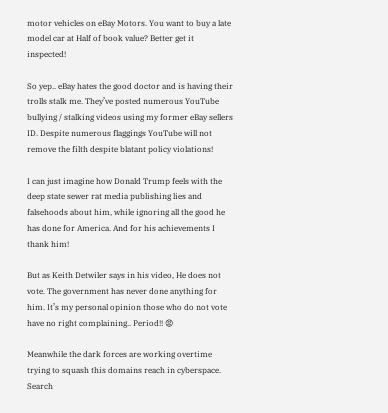motor vehicles on eBay Motors. You want to buy a late model car at Half of book value? Better get it inspected!

So yep.. eBay hates the good doctor and is having their trolls stalk me. They’ve posted numerous YouTube bullying / stalking videos using my former eBay sellers ID. Despite numerous flaggings YouTube will not remove the filth despite blatant policy violations!

I can just imagine how Donald Trump feels with the deep state sewer rat media publishing lies and falsehoods about him, while ignoring all the good he has done for America. And for his achievements I thank him!

But as Keith Detwiler says in his video, He does not vote. The government has never done anything for him. It’s my personal opinion those who do not vote have no right complaining.. Period!! 😡

Meanwhile the dark forces are working overtime trying to squash this domains reach in cyberspace. Search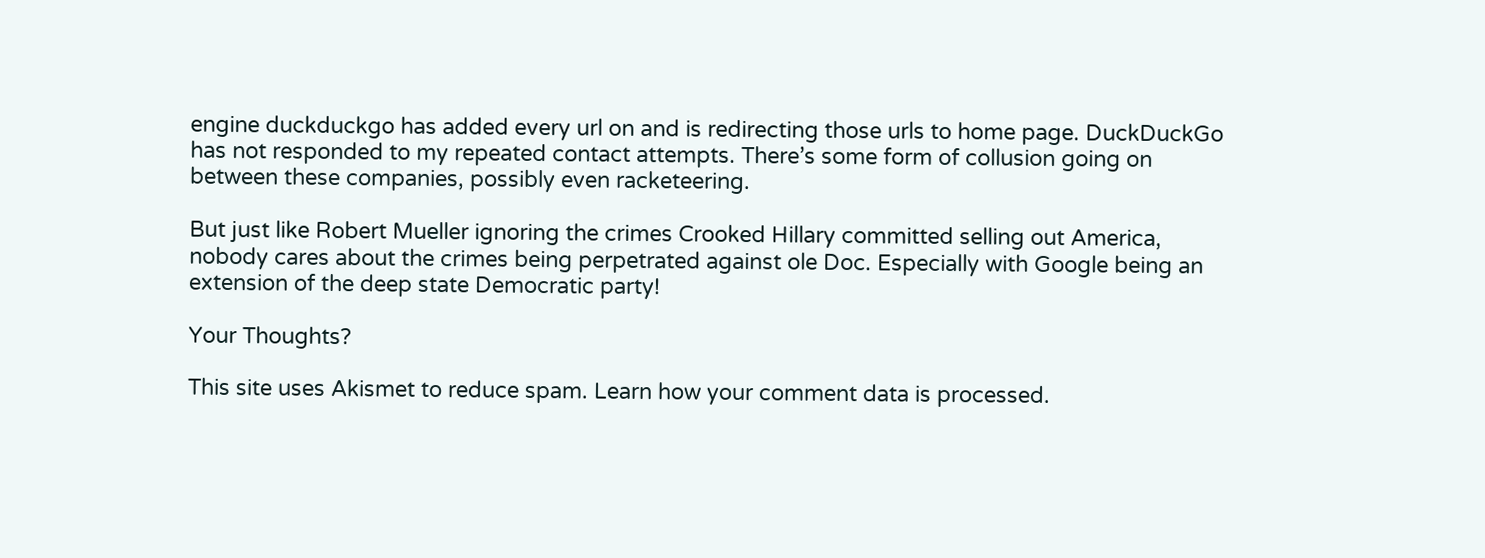engine duckduckgo has added every url on and is redirecting those urls to home page. DuckDuckGo has not responded to my repeated contact attempts. There’s some form of collusion going on between these companies, possibly even racketeering.

But just like Robert Mueller ignoring the crimes Crooked Hillary committed selling out America, nobody cares about the crimes being perpetrated against ole Doc. Especially with Google being an extension of the deep state Democratic party!

Your Thoughts?

This site uses Akismet to reduce spam. Learn how your comment data is processed.